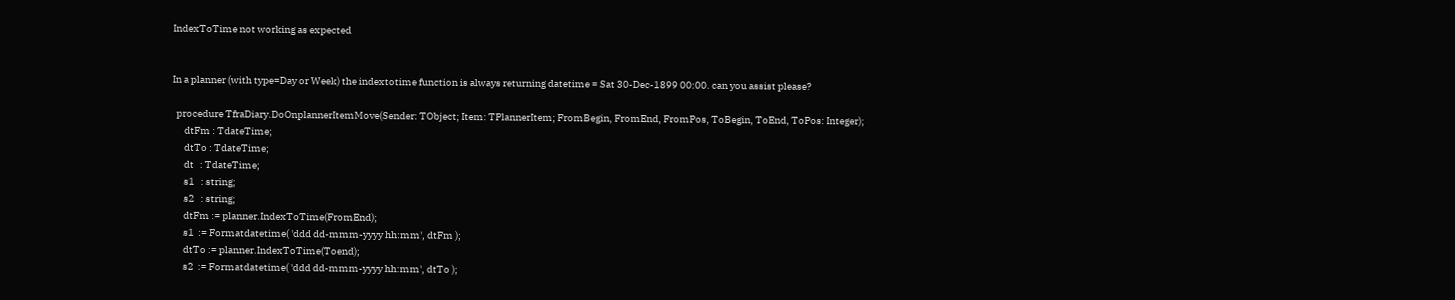IndexToTime not working as expected


In a planner (with type=Day or Week) the indextotime function is always returning datetime = Sat 30-Dec-1899 00:00. can you assist please?

  procedure TfraDiary.DoOnplannerItemMove(Sender: TObject; Item: TPlannerItem; FromBegin, FromEnd, FromPos, ToBegin, ToEnd, ToPos: Integer);
      dtFm : TdateTime;
      dtTo : TdateTime;
      dt   : TdateTime;
      s1   : string;
      s2   : string;
      dtFm := planner.IndexToTime(FromEnd);
      s1  := Formatdatetime( 'ddd dd-mmm-yyyy hh:mm', dtFm );
      dtTo := planner.IndexToTime(Toend);
      s2  := Formatdatetime( 'ddd dd-mmm-yyyy hh:mm', dtTo );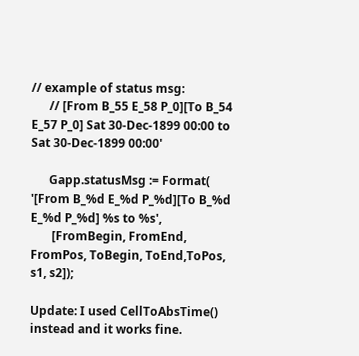// example of status msg:
      // [From B_55 E_58 P_0][To B_54 E_57 P_0] Sat 30-Dec-1899 00:00 to Sat 30-Dec-1899 00:00'

      Gapp.statusMsg := Format( '[From B_%d E_%d P_%d][To B_%d E_%d P_%d] %s to %s',
       [FromBegin, FromEnd, FromPos, ToBegin, ToEnd,ToPos, s1, s2]);

Update: I used CellToAbsTime() instead and it works fine.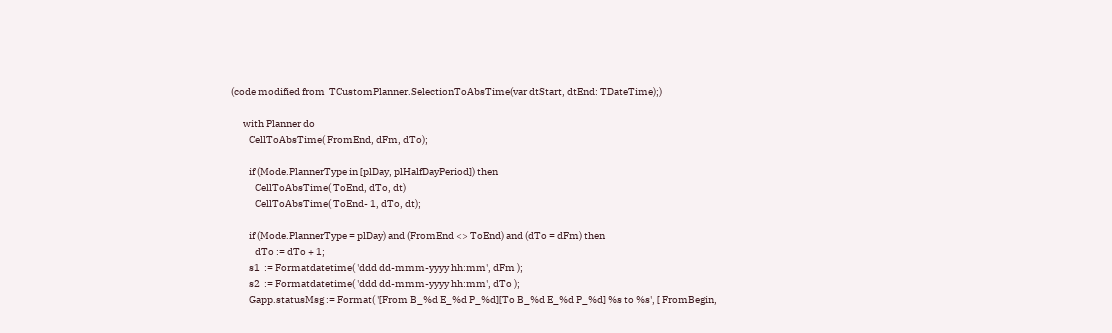(code modified from  TCustomPlanner.SelectionToAbsTime(var dtStart, dtEnd: TDateTime);)

      with Planner do
         CellToAbsTime( FromEnd, dFm, dTo);

         if (Mode.PlannerType in [plDay, plHalfDayPeriod]) then
            CellToAbsTime( ToEnd, dTo, dt)
            CellToAbsTime( ToEnd- 1, dTo, dt);

         if (Mode.PlannerType = plDay) and (FromEnd <> ToEnd) and (dTo = dFm) then
            dTo := dTo + 1;
         s1  := Formatdatetime( 'ddd dd-mmm-yyyy hh:mm', dFm );
         s2  := Formatdatetime( 'ddd dd-mmm-yyyy hh:mm', dTo );
         Gapp.statusMsg := Format( '[From B_%d E_%d P_%d][To B_%d E_%d P_%d] %s to %s', [ FromBegin,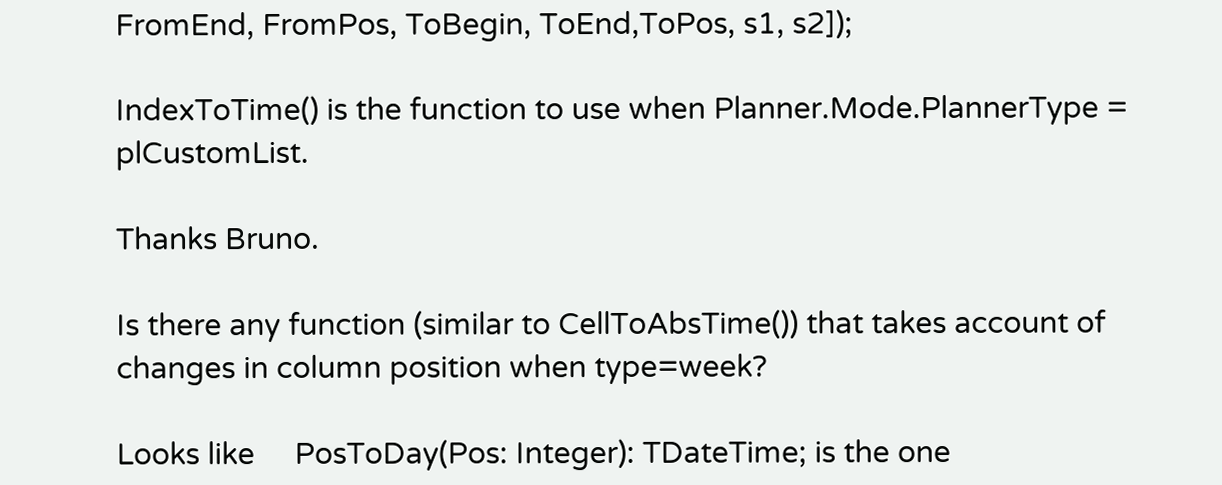FromEnd, FromPos, ToBegin, ToEnd,ToPos, s1, s2]);

IndexToTime() is the function to use when Planner.Mode.PlannerType = plCustomList.

Thanks Bruno.

Is there any function (similar to CellToAbsTime()) that takes account of changes in column position when type=week?

Looks like     PosToDay(Pos: Integer): TDateTime; is the one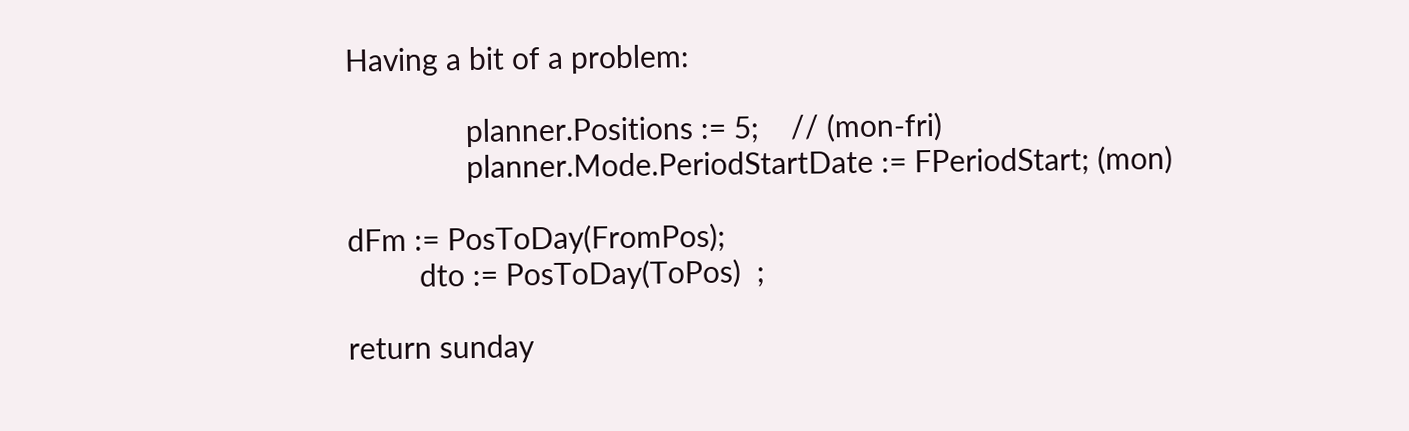Having a bit of a problem:

               planner.Positions := 5;    // (mon-fri)
               planner.Mode.PeriodStartDate := FPeriodStart; (mon)

dFm := PosToDay(FromPos);
         dto := PosToDay(ToPos)  ;

return sunday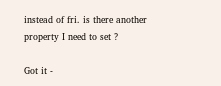instead of fri. is there another property I need to set ?

Got it -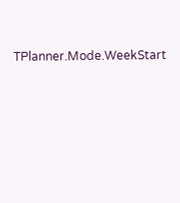TPlanner.Mode.WeekStart